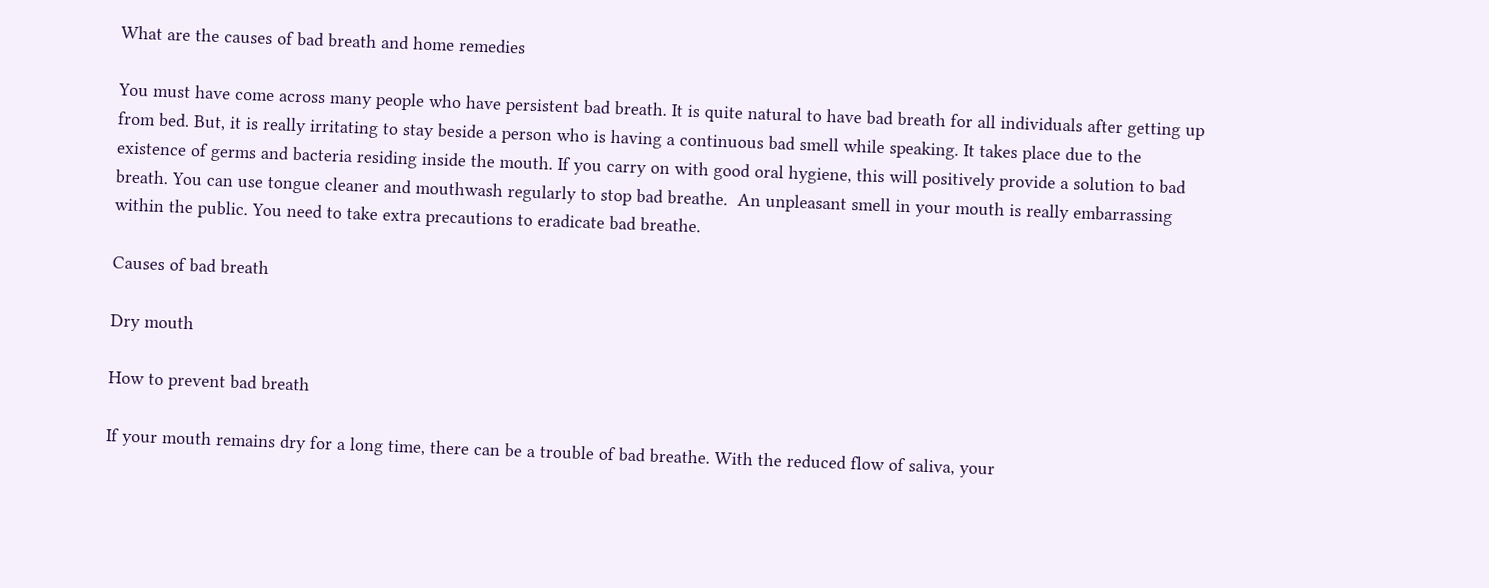What are the causes of bad breath and home remedies

You must have come across many people who have persistent bad breath. It is quite natural to have bad breath for all individuals after getting up from bed. But, it is really irritating to stay beside a person who is having a continuous bad smell while speaking. It takes place due to the existence of germs and bacteria residing inside the mouth. If you carry on with good oral hygiene, this will positively provide a solution to bad breath. You can use tongue cleaner and mouthwash regularly to stop bad breathe.  An unpleasant smell in your mouth is really embarrassing within the public. You need to take extra precautions to eradicate bad breathe.

Causes of bad breath

Dry mouth

How to prevent bad breath

If your mouth remains dry for a long time, there can be a trouble of bad breathe. With the reduced flow of saliva, your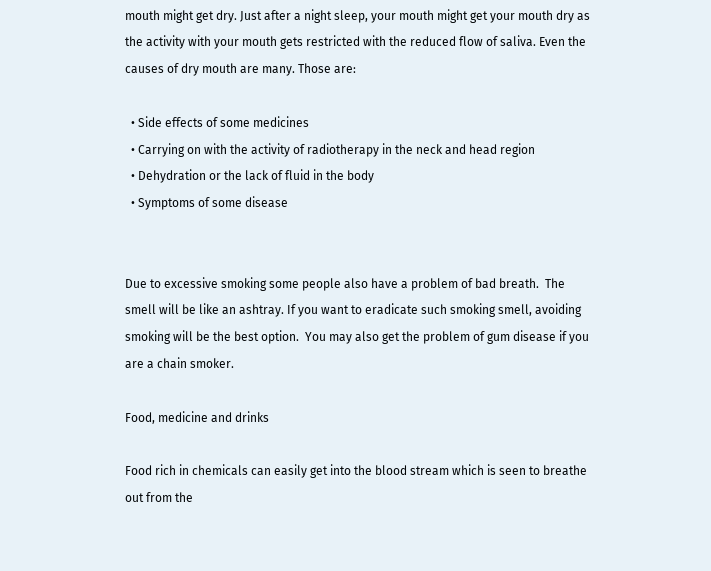mouth might get dry. Just after a night sleep, your mouth might get your mouth dry as the activity with your mouth gets restricted with the reduced flow of saliva. Even the causes of dry mouth are many. Those are:

  • Side effects of some medicines
  • Carrying on with the activity of radiotherapy in the neck and head region
  • Dehydration or the lack of fluid in the body
  • Symptoms of some disease


Due to excessive smoking some people also have a problem of bad breath.  The smell will be like an ashtray. If you want to eradicate such smoking smell, avoiding smoking will be the best option.  You may also get the problem of gum disease if you are a chain smoker.

Food, medicine and drinks

Food rich in chemicals can easily get into the blood stream which is seen to breathe out from the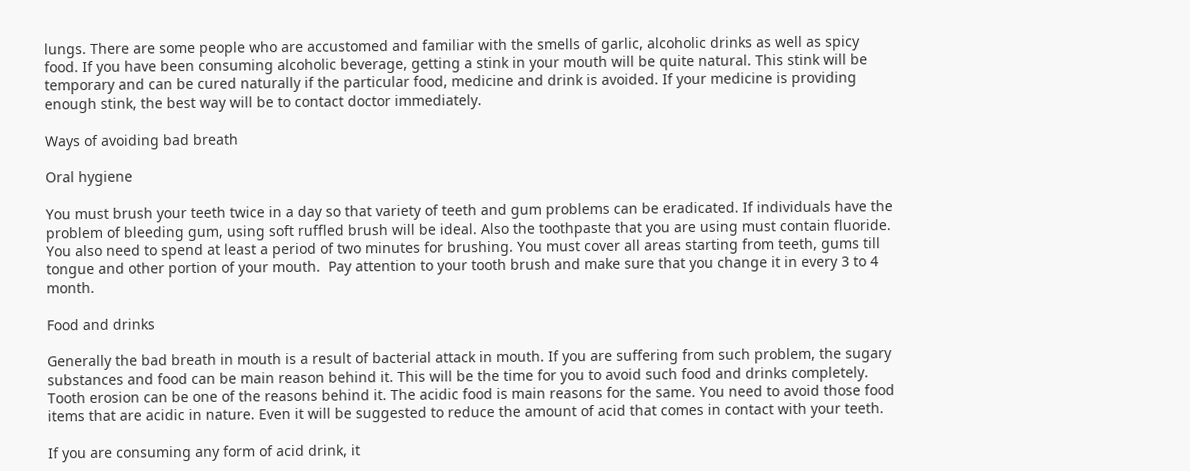lungs. There are some people who are accustomed and familiar with the smells of garlic, alcoholic drinks as well as spicy food. If you have been consuming alcoholic beverage, getting a stink in your mouth will be quite natural. This stink will be temporary and can be cured naturally if the particular food, medicine and drink is avoided. If your medicine is providing enough stink, the best way will be to contact doctor immediately.

Ways of avoiding bad breath

Oral hygiene

You must brush your teeth twice in a day so that variety of teeth and gum problems can be eradicated. If individuals have the problem of bleeding gum, using soft ruffled brush will be ideal. Also the toothpaste that you are using must contain fluoride.  You also need to spend at least a period of two minutes for brushing. You must cover all areas starting from teeth, gums till tongue and other portion of your mouth.  Pay attention to your tooth brush and make sure that you change it in every 3 to 4 month.

Food and drinks

Generally the bad breath in mouth is a result of bacterial attack in mouth. If you are suffering from such problem, the sugary substances and food can be main reason behind it. This will be the time for you to avoid such food and drinks completely. Tooth erosion can be one of the reasons behind it. The acidic food is main reasons for the same. You need to avoid those food items that are acidic in nature. Even it will be suggested to reduce the amount of acid that comes in contact with your teeth.

If you are consuming any form of acid drink, it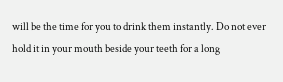will be the time for you to drink them instantly. Do not ever hold it in your mouth beside your teeth for a long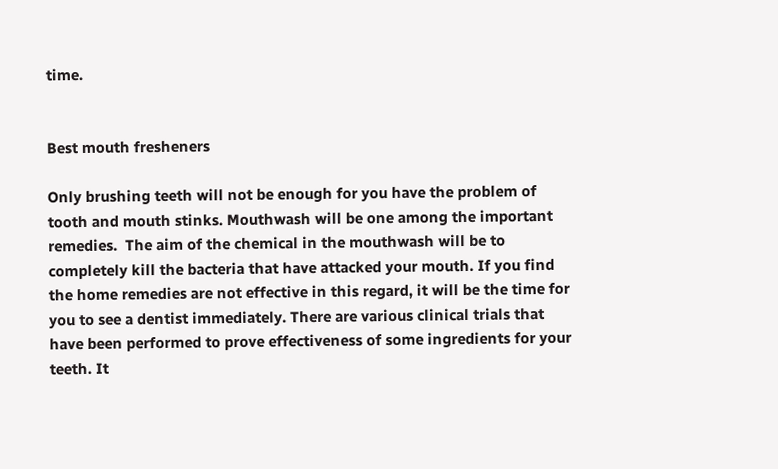time.


Best mouth fresheners

Only brushing teeth will not be enough for you have the problem of tooth and mouth stinks. Mouthwash will be one among the important remedies.  The aim of the chemical in the mouthwash will be to completely kill the bacteria that have attacked your mouth. If you find the home remedies are not effective in this regard, it will be the time for you to see a dentist immediately. There are various clinical trials that have been performed to prove effectiveness of some ingredients for your teeth. It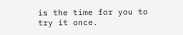is the time for you to try it once.